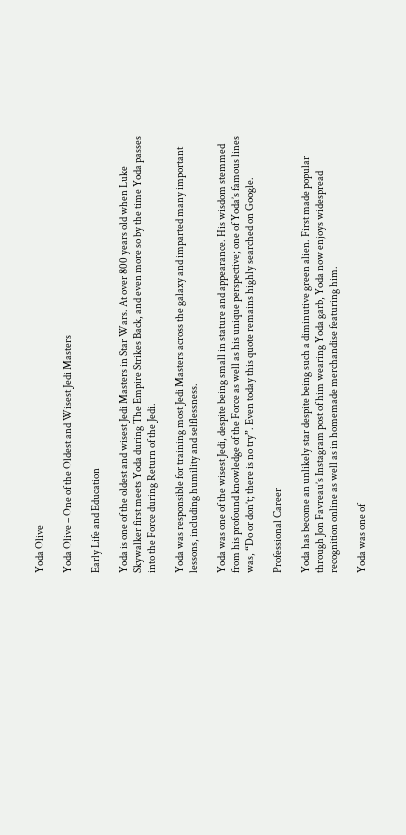Yoda Olive

Yoda Olive – One of the Oldest and Wisest Jedi Masters

Early Life and Education

Yoda is one of the oldest and wisest Jedi Masters in Star Wars. At over 800 years old when Luke Skywalker first meets Yoda during The Empire Strikes Back, and even more so by the time Yoda passes into the Force during Return of the Jedi.

Yoda was responsible for training most Jedi Masters across the galaxy and imparted many important lessons, including humility and selflessness.

Yoda was one of the wisest Jedi, despite being small in stature and appearance. His wisdom stemmed from his profound knowledge of the Force as well as his unique perspective; one of Yoda’s famous lines was, “Do or don’t; there is no try”. Even today this quote remains highly searched on Google.

Professional Career

Yoda has become an unlikely star despite being such a diminutive green alien. First made popular through Jon Favreau’s Instagram post of him wearing Yoda garb, Yoda now enjoys widespread recognition online as well as in homemade merchandise featuring him.

Yoda was one of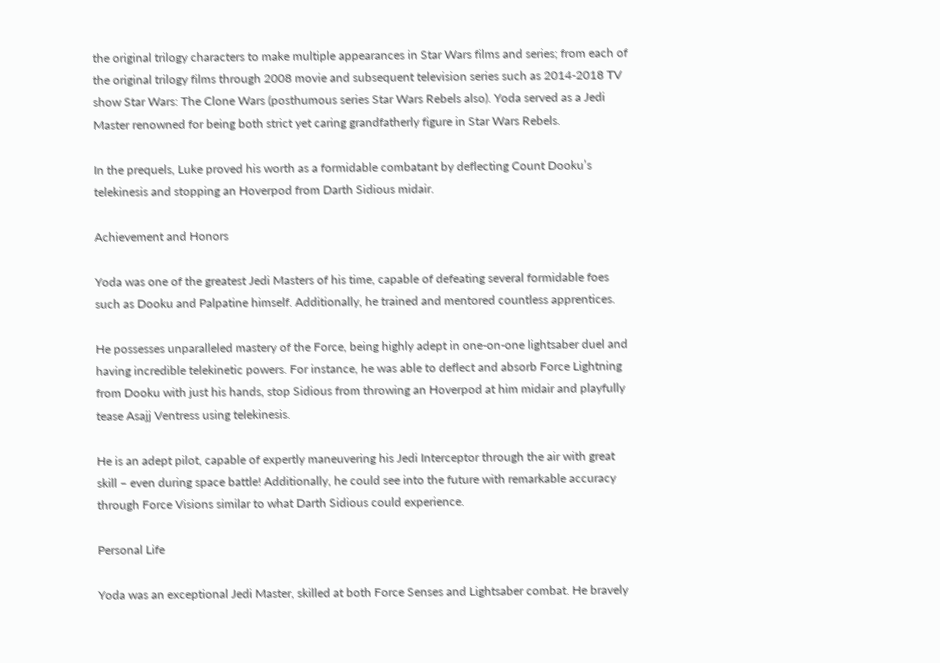the original trilogy characters to make multiple appearances in Star Wars films and series; from each of the original trilogy films through 2008 movie and subsequent television series such as 2014-2018 TV show Star Wars: The Clone Wars (posthumous series Star Wars Rebels also). Yoda served as a Jedi Master renowned for being both strict yet caring grandfatherly figure in Star Wars Rebels.

In the prequels, Luke proved his worth as a formidable combatant by deflecting Count Dooku’s telekinesis and stopping an Hoverpod from Darth Sidious midair.

Achievement and Honors

Yoda was one of the greatest Jedi Masters of his time, capable of defeating several formidable foes such as Dooku and Palpatine himself. Additionally, he trained and mentored countless apprentices.

He possesses unparalleled mastery of the Force, being highly adept in one-on-one lightsaber duel and having incredible telekinetic powers. For instance, he was able to deflect and absorb Force Lightning from Dooku with just his hands, stop Sidious from throwing an Hoverpod at him midair and playfully tease Asajj Ventress using telekinesis.

He is an adept pilot, capable of expertly maneuvering his Jedi Interceptor through the air with great skill – even during space battle! Additionally, he could see into the future with remarkable accuracy through Force Visions similar to what Darth Sidious could experience.

Personal Life

Yoda was an exceptional Jedi Master, skilled at both Force Senses and Lightsaber combat. He bravely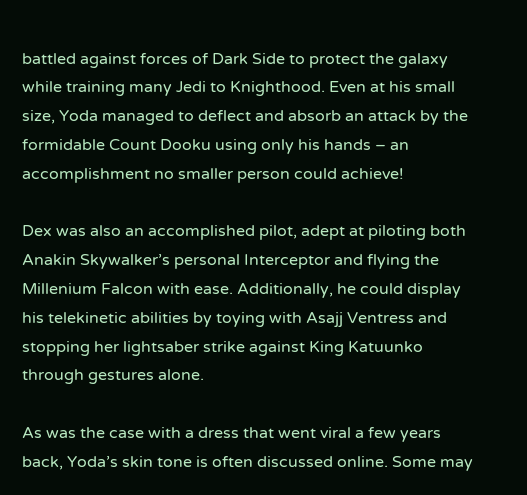battled against forces of Dark Side to protect the galaxy while training many Jedi to Knighthood. Even at his small size, Yoda managed to deflect and absorb an attack by the formidable Count Dooku using only his hands – an accomplishment no smaller person could achieve!

Dex was also an accomplished pilot, adept at piloting both Anakin Skywalker’s personal Interceptor and flying the Millenium Falcon with ease. Additionally, he could display his telekinetic abilities by toying with Asajj Ventress and stopping her lightsaber strike against King Katuunko through gestures alone.

As was the case with a dress that went viral a few years back, Yoda’s skin tone is often discussed online. Some may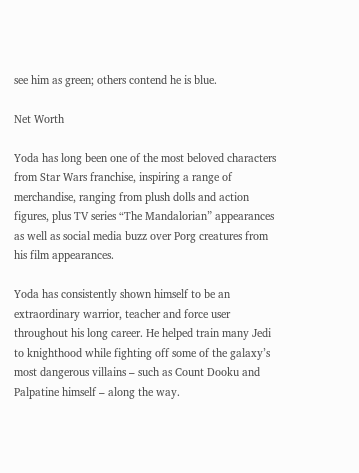see him as green; others contend he is blue.

Net Worth

Yoda has long been one of the most beloved characters from Star Wars franchise, inspiring a range of merchandise, ranging from plush dolls and action figures, plus TV series “The Mandalorian” appearances as well as social media buzz over Porg creatures from his film appearances.

Yoda has consistently shown himself to be an extraordinary warrior, teacher and force user throughout his long career. He helped train many Jedi to knighthood while fighting off some of the galaxy’s most dangerous villains – such as Count Dooku and Palpatine himself – along the way.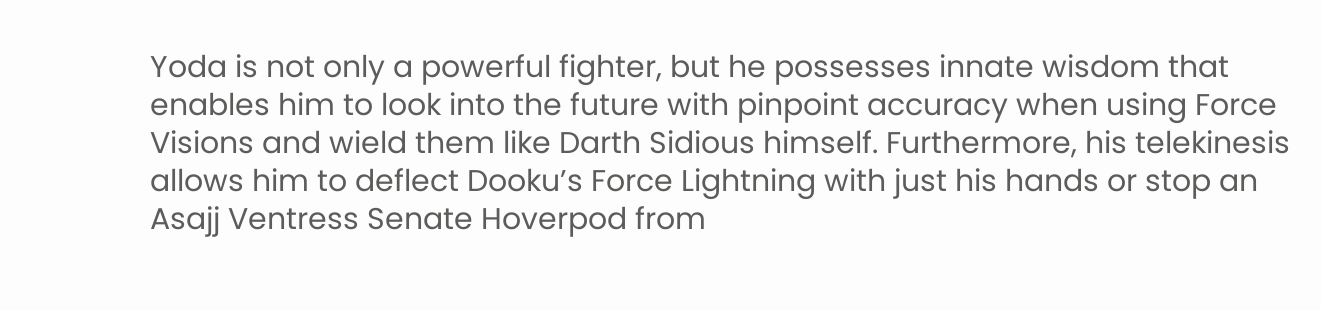Yoda is not only a powerful fighter, but he possesses innate wisdom that enables him to look into the future with pinpoint accuracy when using Force Visions and wield them like Darth Sidious himself. Furthermore, his telekinesis allows him to deflect Dooku’s Force Lightning with just his hands or stop an Asajj Ventress Senate Hoverpod from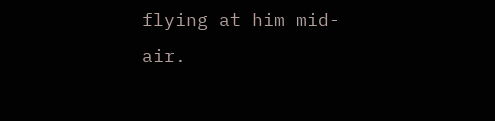flying at him mid-air.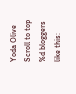Yoda Olive
Scroll to top
%d bloggers like this: